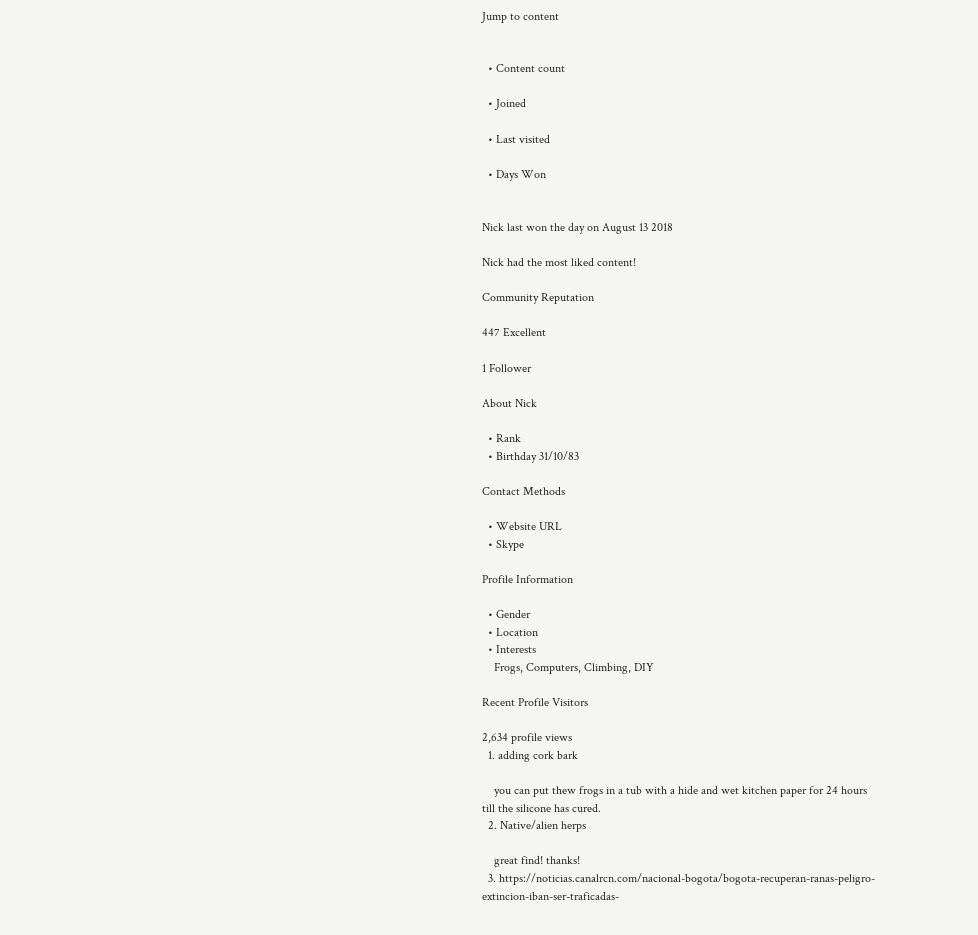Jump to content


  • Content count

  • Joined

  • Last visited

  • Days Won


Nick last won the day on August 13 2018

Nick had the most liked content!

Community Reputation

447 Excellent

1 Follower

About Nick

  • Rank
  • Birthday 31/10/83

Contact Methods

  • Website URL
  • Skype

Profile Information

  • Gender
  • Location
  • Interests
    Frogs, Computers, Climbing, DIY

Recent Profile Visitors

2,634 profile views
  1. adding cork bark

    you can put thew frogs in a tub with a hide and wet kitchen paper for 24 hours till the silicone has cured.
  2. Native/alien herps

    great find! thanks!
  3. https://noticias.canalrcn.com/nacional-bogota/bogota-recuperan-ranas-peligro-extincion-iban-ser-traficadas-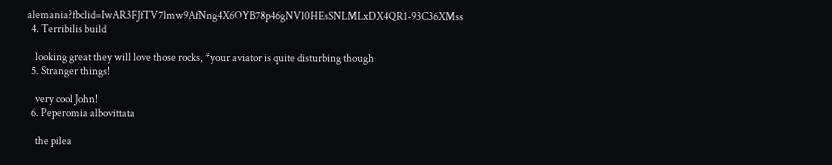alemania?fbclid=IwAR3FJfTV7lmw9AfNng4X6OYB78p46gNVl0HEsSNLMLxDX4QR1-93C36XMss
  4. Terribilis build

    looking great they will love those rocks, *your aviator is quite disturbing though
  5. Stranger things!

    very cool John!
  6. Peperomia albovittata

    the pilea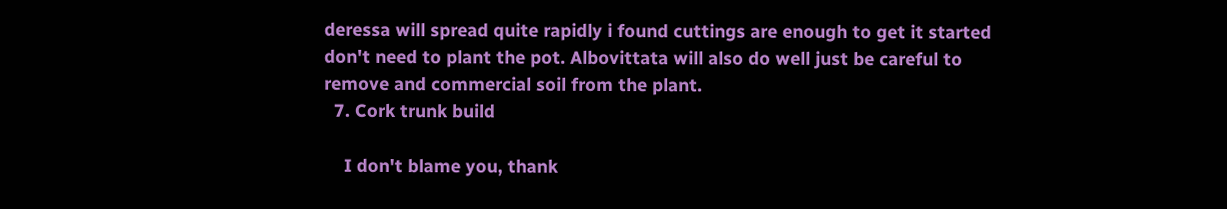deressa will spread quite rapidly i found cuttings are enough to get it started don't need to plant the pot. Albovittata will also do well just be careful to remove and commercial soil from the plant.
  7. Cork trunk build

    I don't blame you, thank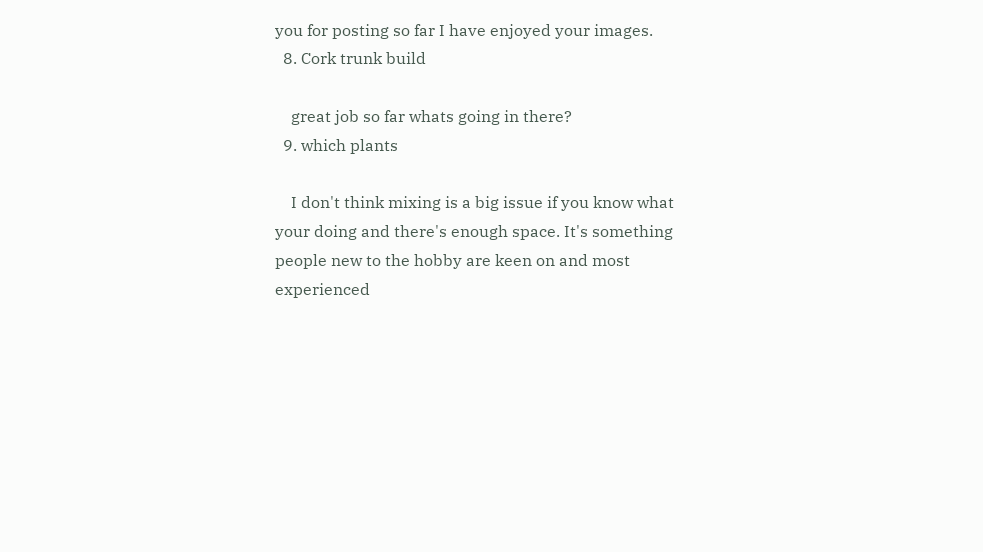you for posting so far I have enjoyed your images.
  8. Cork trunk build

    great job so far whats going in there?
  9. which plants

    I don't think mixing is a big issue if you know what your doing and there's enough space. It's something people new to the hobby are keen on and most experienced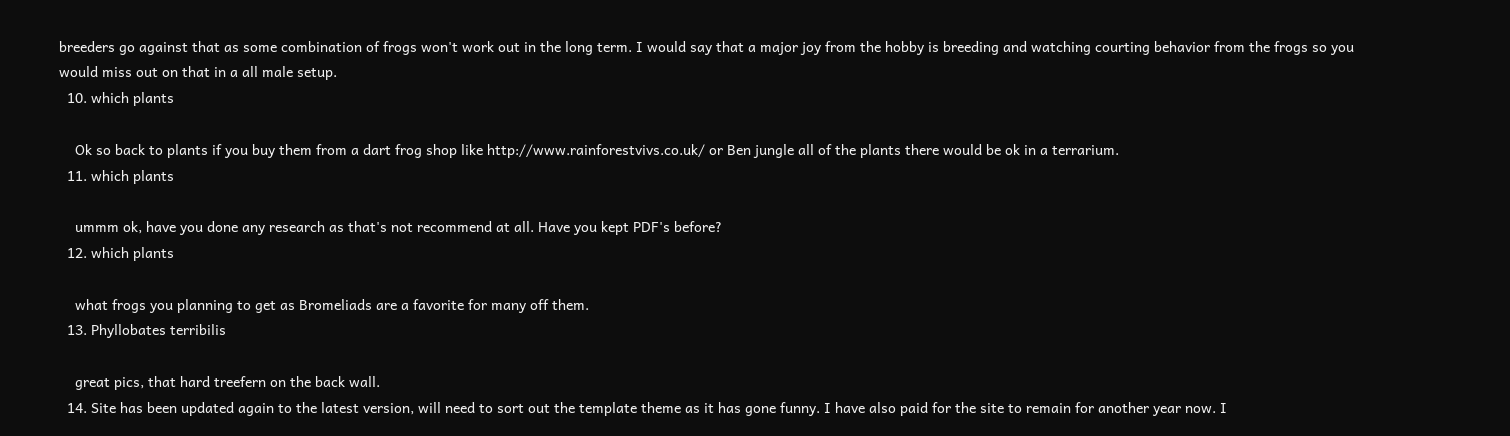breeders go against that as some combination of frogs won't work out in the long term. I would say that a major joy from the hobby is breeding and watching courting behavior from the frogs so you would miss out on that in a all male setup.
  10. which plants

    Ok so back to plants if you buy them from a dart frog shop like http://www.rainforestvivs.co.uk/ or Ben jungle all of the plants there would be ok in a terrarium.
  11. which plants

    ummm ok, have you done any research as that's not recommend at all. Have you kept PDF's before?
  12. which plants

    what frogs you planning to get as Bromeliads are a favorite for many off them.
  13. Phyllobates terribilis

    great pics, that hard treefern on the back wall.
  14. Site has been updated again to the latest version, will need to sort out the template theme as it has gone funny. I have also paid for the site to remain for another year now. I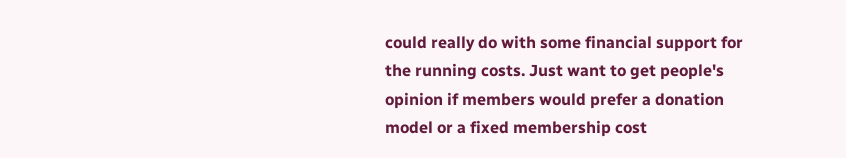could really do with some financial support for the running costs. Just want to get people's opinion if members would prefer a donation model or a fixed membership cost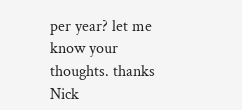per year? let me know your thoughts. thanks Nick